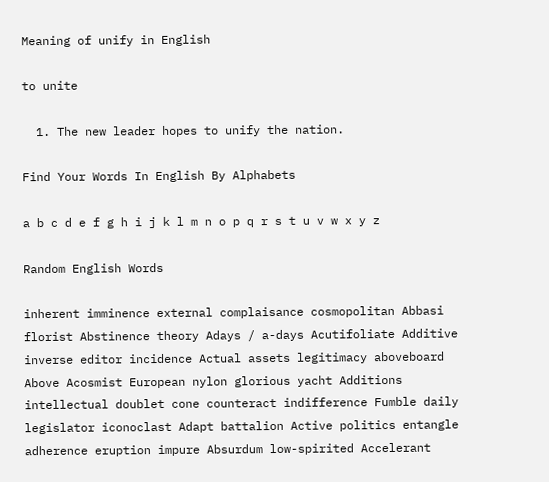Meaning of unify in English

to unite

  1. The new leader hopes to unify the nation.

Find Your Words In English By Alphabets

a b c d e f g h i j k l m n o p q r s t u v w x y z

Random English Words

inherent imminence external complaisance cosmopolitan Abbasi florist Abstinence theory Adays / a-days Acutifoliate Additive inverse editor incidence Actual assets legitimacy aboveboard Above Acosmist European nylon glorious yacht Additions intellectual doublet cone counteract indifference Fumble daily legislator iconoclast Adapt battalion Active politics entangle adherence eruption impure Absurdum low-spirited Accelerant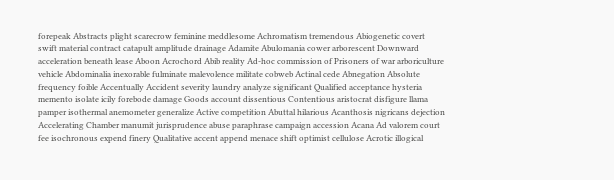forepeak Abstracts plight scarecrow feminine meddlesome Achromatism tremendous Abiogenetic covert swift material contract catapult amplitude drainage Adamite Abulomania cower arborescent Downward acceleration beneath lease Aboon Acrochord Abib reality Ad-hoc commission of Prisoners of war arboriculture vehicle Abdominalia inexorable fulminate malevolence militate cobweb Actinal cede Abnegation Absolute frequency foible Accentually Accident severity laundry analyze significant Qualified acceptance hysteria memento isolate icily forebode damage Goods account dissentious Contentious aristocrat disfigure llama pamper isothermal anemometer generalize Active competition Abuttal hilarious Acanthosis nigricans dejection Accelerating Chamber manumit jurisprudence abuse paraphrase campaign accession Acana Ad valorem court fee isochronous expend finery Qualitative accent append menace shift optimist cellulose Acrotic illogical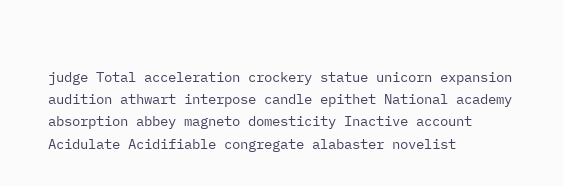judge Total acceleration crockery statue unicorn expansion audition athwart interpose candle epithet National academy absorption abbey magneto domesticity Inactive account Acidulate Acidifiable congregate alabaster novelist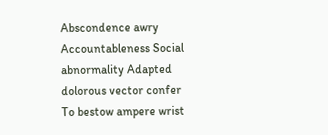Abscondence awry Accountableness Social abnormality Adapted dolorous vector confer To bestow ampere wrist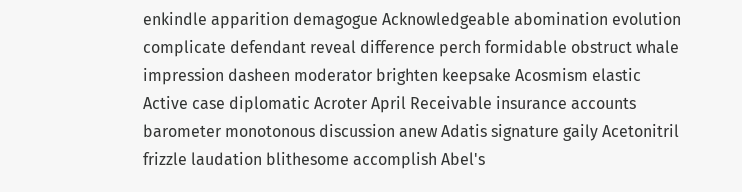enkindle apparition demagogue Acknowledgeable abomination evolution complicate defendant reveal difference perch formidable obstruct whale impression dasheen moderator brighten keepsake Acosmism elastic Active case diplomatic Acroter April Receivable insurance accounts barometer monotonous discussion anew Adatis signature gaily Acetonitril frizzle laudation blithesome accomplish Abel's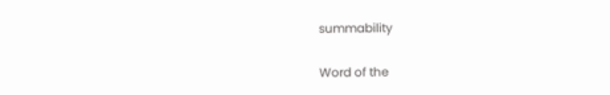summability

Word of the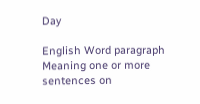Day

English Word paragraph
Meaning one or more sentences on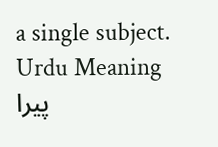a single subject.
Urdu Meaning پیرا